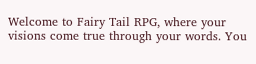Welcome to Fairy Tail RPG, where your visions come true through your words. You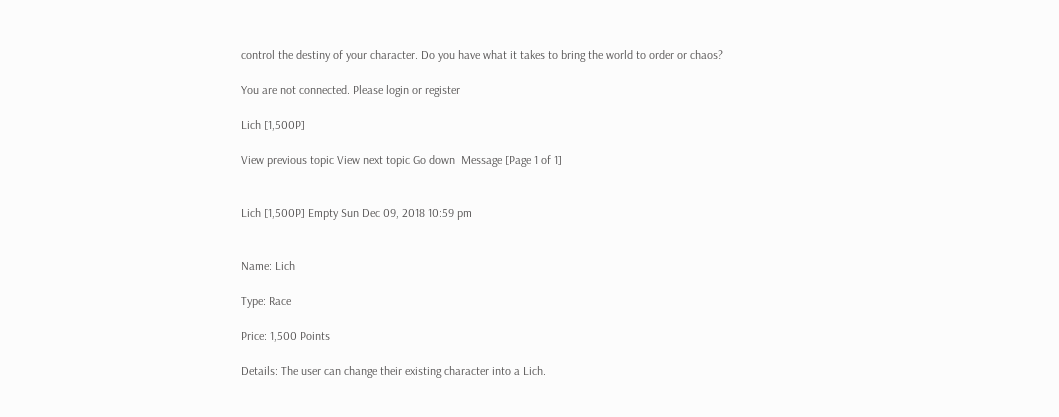control the destiny of your character. Do you have what it takes to bring the world to order or chaos?

You are not connected. Please login or register

Lich [1,500P]

View previous topic View next topic Go down  Message [Page 1 of 1]


Lich [1,500P] Empty Sun Dec 09, 2018 10:59 pm


Name: Lich

Type: Race

Price: 1,500 Points

Details: The user can change their existing character into a Lich.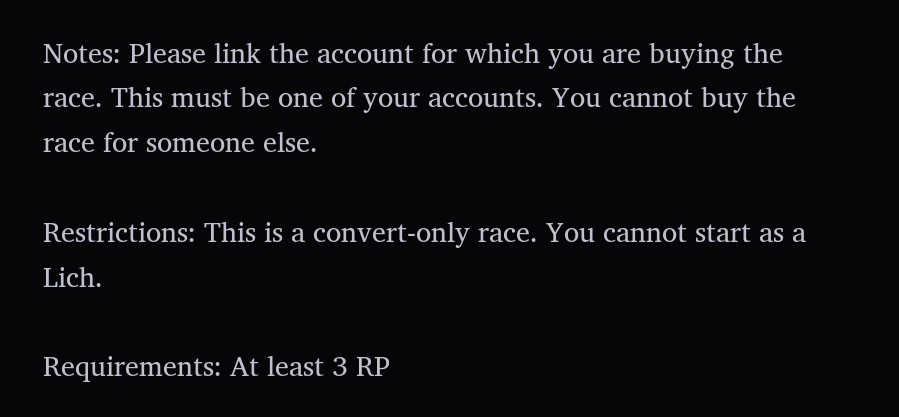Notes: Please link the account for which you are buying the race. This must be one of your accounts. You cannot buy the race for someone else.

Restrictions: This is a convert-only race. You cannot start as a Lich.

Requirements: At least 3 RP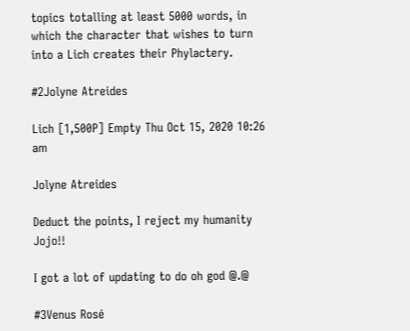topics totalling at least 5000 words, in which the character that wishes to turn into a Lich creates their Phylactery.

#2Jolyne Atreides

Lich [1,500P] Empty Thu Oct 15, 2020 10:26 am

Jolyne Atreides

Deduct the points, I reject my humanity Jojo!!

I got a lot of updating to do oh god @.@

#3Venus Rosé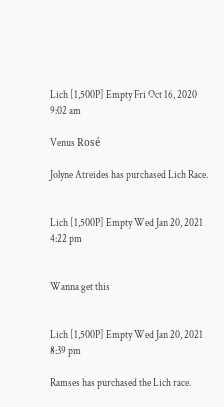Lich [1,500P] Empty Fri Oct 16, 2020 9:02 am

Venus Rosé

Jolyne Atreides has purchased Lich Race.


Lich [1,500P] Empty Wed Jan 20, 2021 4:22 pm


Wanna get this


Lich [1,500P] Empty Wed Jan 20, 2021 8:39 pm

Ramses has purchased the Lich race.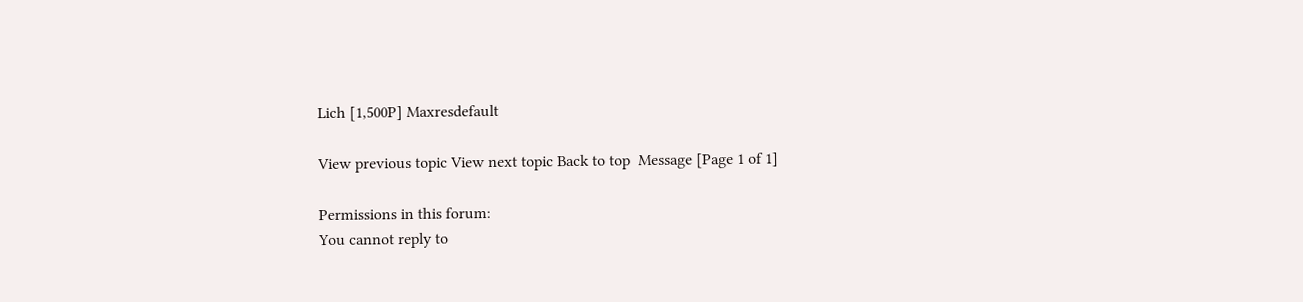Lich [1,500P] Maxresdefault

View previous topic View next topic Back to top  Message [Page 1 of 1]

Permissions in this forum:
You cannot reply to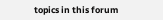topics in this forum